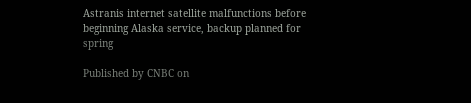Astranis internet satellite malfunctions before beginning Alaska service, backup planned for spring

Published by CNBC on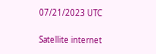07/21/2023 UTC

Satellite internet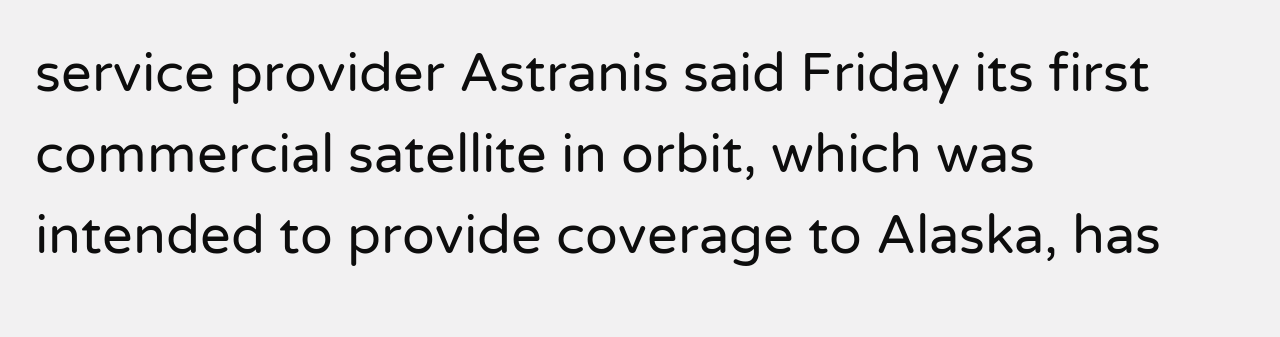service provider Astranis said Friday its first commercial satellite in orbit, which was intended to provide coverage to Alaska, has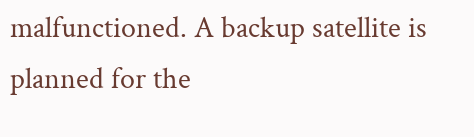malfunctioned. A backup satellite is planned for the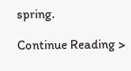spring.

Continue Reading >